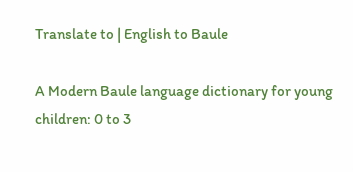Translate to | English to Baule

A Modern Baule language dictionary for young children: 0 to 3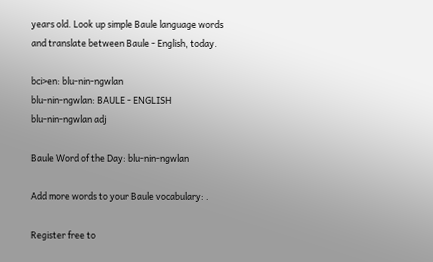years old. Look up simple Baule language words and translate between Baule - English, today.

bci>en: blu-nin-ngwlan
blu-nin-ngwlan: BAULE - ENGLISH
blu-nin-ngwlan adj

Baule Word of the Day: blu-nin-ngwlan

Add more words to your Baule vocabulary: .

Register free to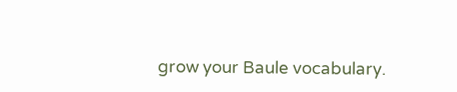grow your Baule vocabulary.